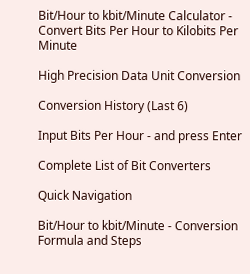Bit/Hour to kbit/Minute Calculator - Convert Bits Per Hour to Kilobits Per Minute

High Precision Data Unit Conversion

Conversion History (Last 6)

Input Bits Per Hour - and press Enter

Complete List of Bit Converters

Quick Navigation

Bit/Hour to kbit/Minute - Conversion Formula and Steps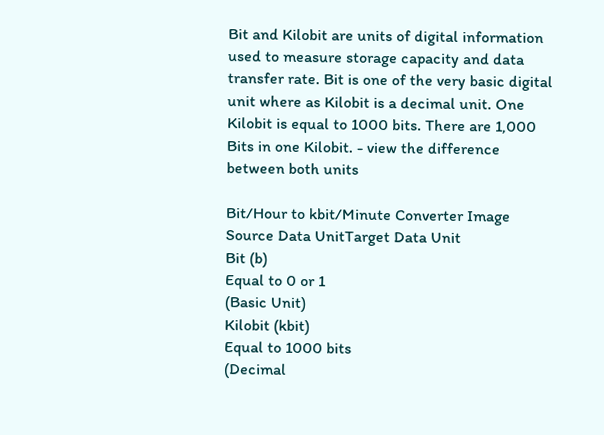Bit and Kilobit are units of digital information used to measure storage capacity and data transfer rate. Bit is one of the very basic digital unit where as Kilobit is a decimal unit. One Kilobit is equal to 1000 bits. There are 1,000 Bits in one Kilobit. - view the difference between both units

Bit/Hour to kbit/Minute Converter Image
Source Data UnitTarget Data Unit
Bit (b)
Equal to 0 or 1
(Basic Unit)
Kilobit (kbit)
Equal to 1000 bits
(Decimal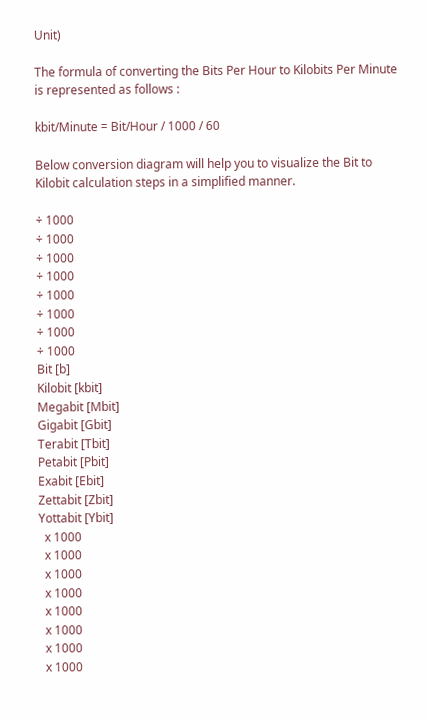Unit)

The formula of converting the Bits Per Hour to Kilobits Per Minute is represented as follows :

kbit/Minute = Bit/Hour / 1000 / 60

Below conversion diagram will help you to visualize the Bit to Kilobit calculation steps in a simplified manner.

÷ 1000
÷ 1000
÷ 1000
÷ 1000
÷ 1000
÷ 1000
÷ 1000
÷ 1000
Bit [b]
Kilobit [kbit]
Megabit [Mbit]
Gigabit [Gbit]
Terabit [Tbit]
Petabit [Pbit]
Exabit [Ebit]
Zettabit [Zbit]
Yottabit [Ybit]
  x 1000
  x 1000
  x 1000
  x 1000
  x 1000
  x 1000
  x 1000
  x 1000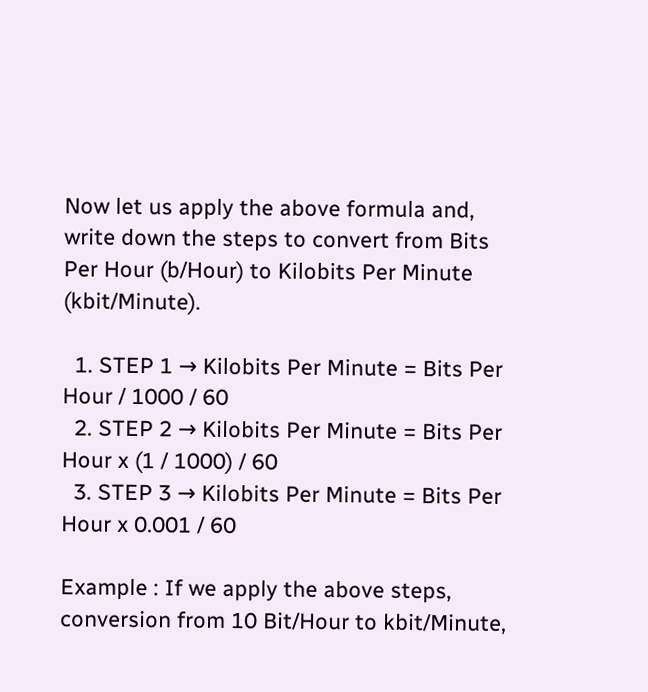Now let us apply the above formula and, write down the steps to convert from Bits Per Hour (b/Hour) to Kilobits Per Minute (kbit/Minute).

  1. STEP 1 → Kilobits Per Minute = Bits Per Hour / 1000 / 60
  2. STEP 2 → Kilobits Per Minute = Bits Per Hour x (1 / 1000) / 60
  3. STEP 3 → Kilobits Per Minute = Bits Per Hour x 0.001 / 60

Example : If we apply the above steps, conversion from 10 Bit/Hour to kbit/Minute,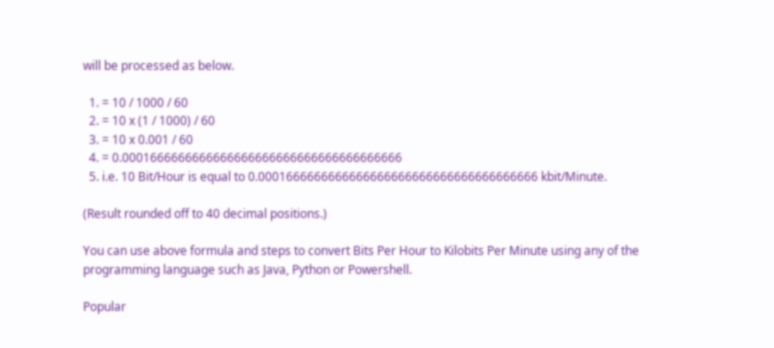will be processed as below.

  1. = 10 / 1000 / 60
  2. = 10 x (1 / 1000) / 60
  3. = 10 x 0.001 / 60
  4. = 0.0001666666666666666666666666666666666666
  5. i.e. 10 Bit/Hour is equal to 0.0001666666666666666666666666666666666666 kbit/Minute.

(Result rounded off to 40 decimal positions.)

You can use above formula and steps to convert Bits Per Hour to Kilobits Per Minute using any of the programming language such as Java, Python or Powershell.

Popular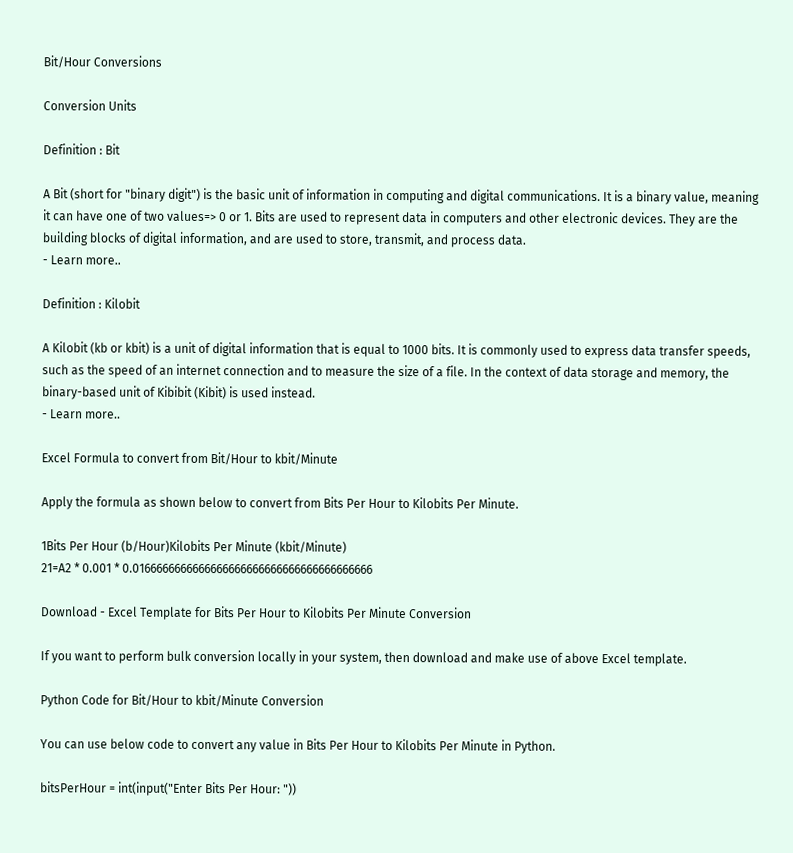Bit/Hour Conversions

Conversion Units

Definition : Bit

A Bit (short for "binary digit") is the basic unit of information in computing and digital communications. It is a binary value, meaning it can have one of two values=> 0 or 1. Bits are used to represent data in computers and other electronic devices. They are the building blocks of digital information, and are used to store, transmit, and process data.
- Learn more..

Definition : Kilobit

A Kilobit (kb or kbit) is a unit of digital information that is equal to 1000 bits. It is commonly used to express data transfer speeds, such as the speed of an internet connection and to measure the size of a file. In the context of data storage and memory, the binary-based unit of Kibibit (Kibit) is used instead.
- Learn more..

Excel Formula to convert from Bit/Hour to kbit/Minute

Apply the formula as shown below to convert from Bits Per Hour to Kilobits Per Minute.

1Bits Per Hour (b/Hour)Kilobits Per Minute (kbit/Minute)
21=A2 * 0.001 * 0.0166666666666666666666666666666666666666

Download - Excel Template for Bits Per Hour to Kilobits Per Minute Conversion

If you want to perform bulk conversion locally in your system, then download and make use of above Excel template.

Python Code for Bit/Hour to kbit/Minute Conversion

You can use below code to convert any value in Bits Per Hour to Kilobits Per Minute in Python.

bitsPerHour = int(input("Enter Bits Per Hour: "))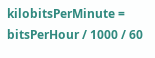kilobitsPerMinute = bitsPerHour / 1000 / 60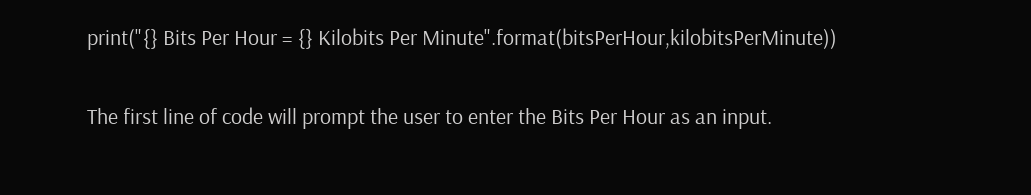print("{} Bits Per Hour = {} Kilobits Per Minute".format(bitsPerHour,kilobitsPerMinute))

The first line of code will prompt the user to enter the Bits Per Hour as an input.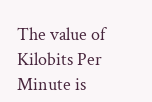The value of Kilobits Per Minute is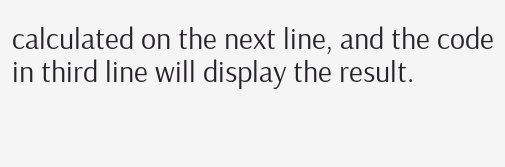calculated on the next line, and the code in third line will display the result.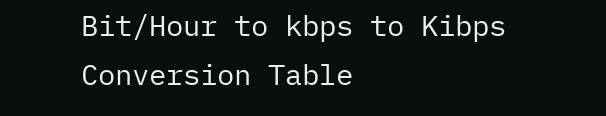Bit/Hour to kbps to Kibps Conversion Table